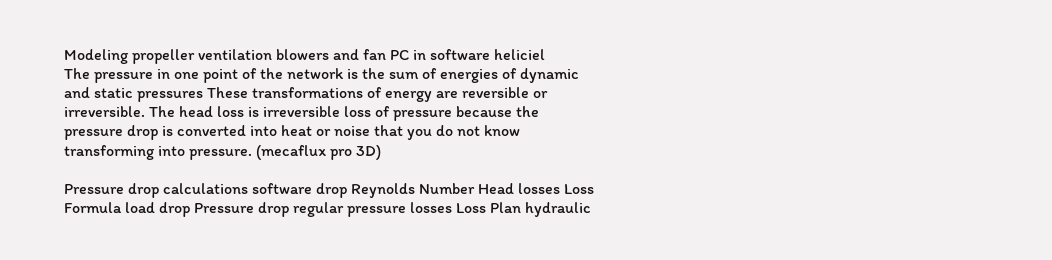Modeling propeller ventilation blowers and fan PC in software heliciel
The pressure in one point of the network is the sum of energies of dynamic and static pressures These transformations of energy are reversible or irreversible. The head loss is irreversible loss of pressure because the pressure drop is converted into heat or noise that you do not know transforming into pressure. (mecaflux pro 3D)

Pressure drop calculations software drop Reynolds Number Head losses Loss Formula load drop Pressure drop regular pressure losses Loss Plan hydraulic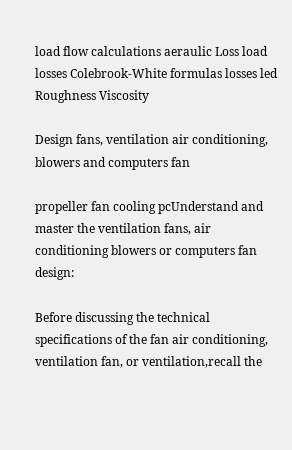load flow calculations aeraulic Loss load losses Colebrook-White formulas losses led Roughness Viscosity

Design fans, ventilation air conditioning, blowers and computers fan

propeller fan cooling pcUnderstand and master the ventilation fans, air conditioning blowers or computers fan design:

Before discussing the technical specifications of the fan air conditioning, ventilation fan, or ventilation,recall the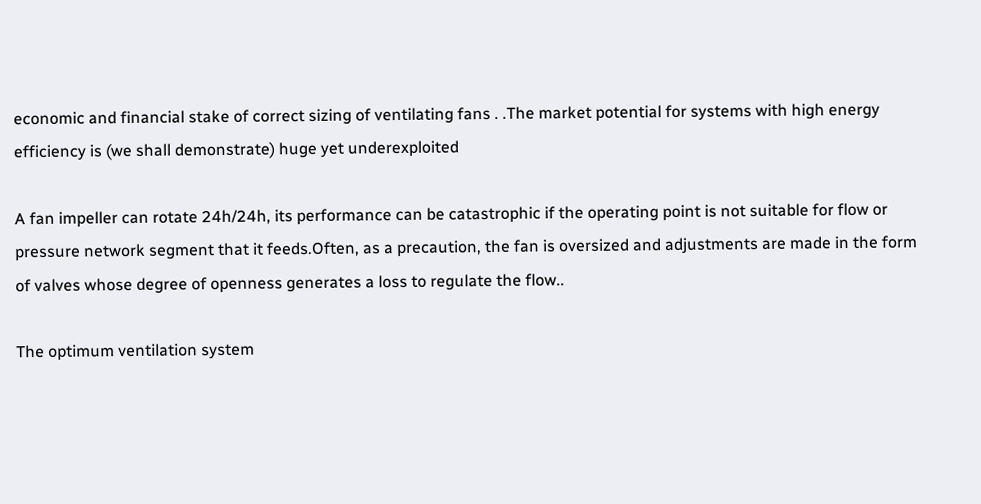economic and financial stake of correct sizing of ventilating fans . .The market potential for systems with high energy efficiency is (we shall demonstrate) huge yet underexploited

A fan impeller can rotate 24h/24h, its performance can be catastrophic if the operating point is not suitable for flow or pressure network segment that it feeds.Often, as a precaution, the fan is oversized and adjustments are made in the form of valves whose degree of openness generates a loss to regulate the flow..

The optimum ventilation system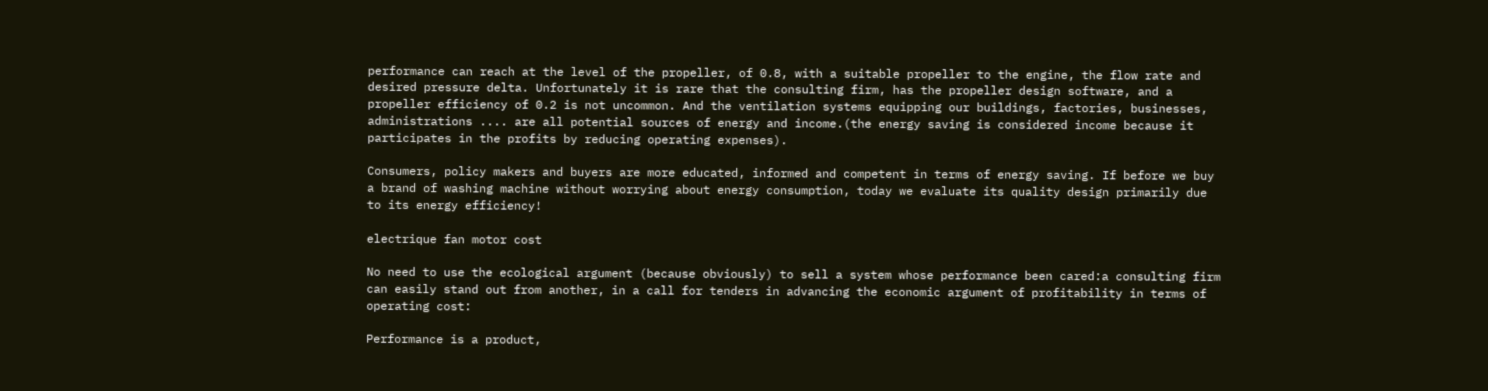performance can reach at the level of the propeller, of 0.8, with a suitable propeller to the engine, the flow rate and desired pressure delta. Unfortunately it is rare that the consulting firm, has the propeller design software, and a propeller efficiency of 0.2 is not uncommon. And the ventilation systems equipping our buildings, factories, businesses, administrations .... are all potential sources of energy and income.(the energy saving is considered income because it participates in the profits by reducing operating expenses).

Consumers, policy makers and buyers are more educated, informed and competent in terms of energy saving. If before we buy a brand of washing machine without worrying about energy consumption, today we evaluate its quality design primarily due to its energy efficiency!

electrique fan motor cost

No need to use the ecological argument (because obviously) to sell a system whose performance been cared:a consulting firm can easily stand out from another, in a call for tenders in advancing the economic argument of profitability in terms of operating cost:

Performance is a product,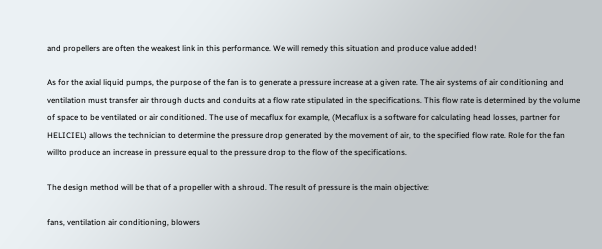and propellers are often the weakest link in this performance. We will remedy this situation and produce value added!

As for the axial liquid pumps, the purpose of the fan is to generate a pressure increase at a given rate. The air systems of air conditioning and ventilation must transfer air through ducts and conduits at a flow rate stipulated in the specifications. This flow rate is determined by the volume of space to be ventilated or air conditioned. The use of mecaflux for example, (Mecaflux is a software for calculating head losses, partner for HELICIEL) allows the technician to determine the pressure drop generated by the movement of air, to the specified flow rate. Role for the fan willto produce an increase in pressure equal to the pressure drop to the flow of the specifications.

The design method will be that of a propeller with a shroud. The result of pressure is the main objective:

fans, ventilation air conditioning, blowers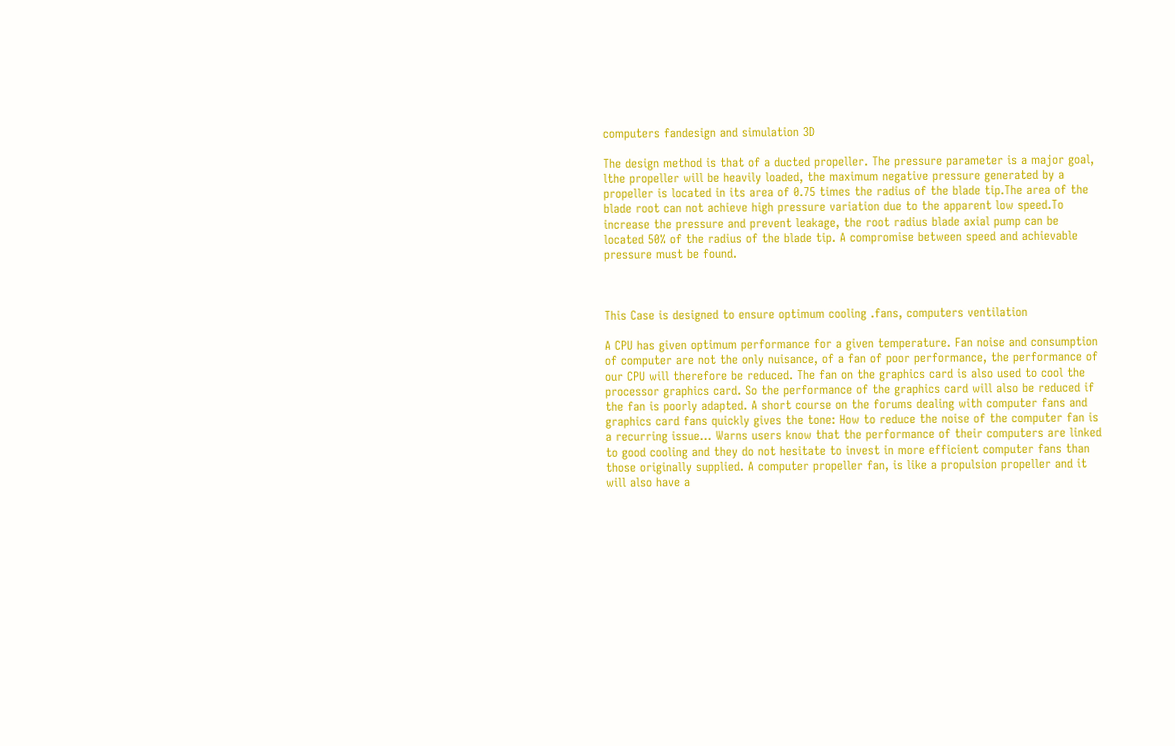computers fandesign and simulation 3D

The design method is that of a ducted propeller. The pressure parameter is a major goal, lthe propeller will be heavily loaded, the maximum negative pressure generated by a propeller is located in its area of 0.75 times the radius of the blade tip.The area of the blade root can not achieve high pressure variation due to the apparent low speed.To increase the pressure and prevent leakage, the root radius blade axial pump can be located 50% of the radius of the blade tip. A compromise between speed and achievable pressure must be found.



This Case is designed to ensure optimum cooling .fans, computers ventilation

A CPU has given optimum performance for a given temperature. Fan noise and consumption of computer are not the only nuisance, of a fan of poor performance, the performance of our CPU will therefore be reduced. The fan on the graphics card is also used to cool the processor graphics card. So the performance of the graphics card will also be reduced if the fan is poorly adapted. A short course on the forums dealing with computer fans and graphics card fans quickly gives the tone: How to reduce the noise of the computer fan is a recurring issue... Warns users know that the performance of their computers are linked to good cooling and they do not hesitate to invest in more efficient computer fans than those originally supplied. A computer propeller fan, is like a propulsion propeller and it will also have a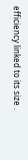efficiency linked to its size .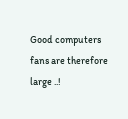Good computers fans are therefore large ..!